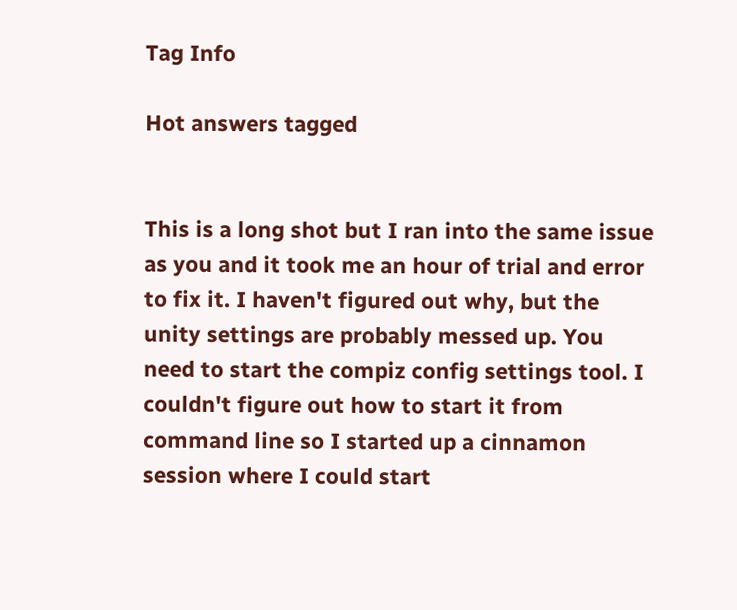Tag Info

Hot answers tagged


This is a long shot but I ran into the same issue as you and it took me an hour of trial and error to fix it. I haven't figured out why, but the unity settings are probably messed up. You need to start the compiz config settings tool. I couldn't figure out how to start it from command line so I started up a cinnamon session where I could start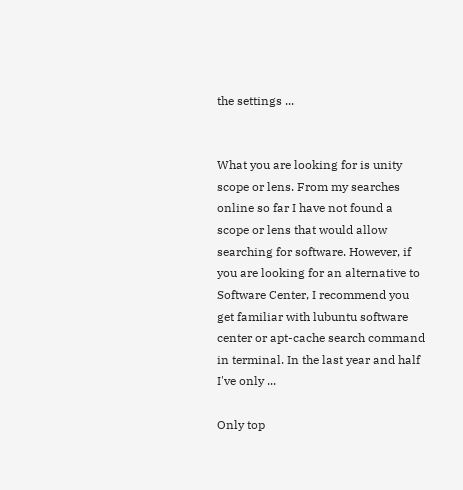the settings ...


What you are looking for is unity scope or lens. From my searches online so far I have not found a scope or lens that would allow searching for software. However, if you are looking for an alternative to Software Center, I recommend you get familiar with lubuntu software center or apt-cache search command in terminal. In the last year and half I've only ...

Only top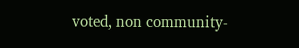voted, non community-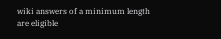wiki answers of a minimum length are eligible